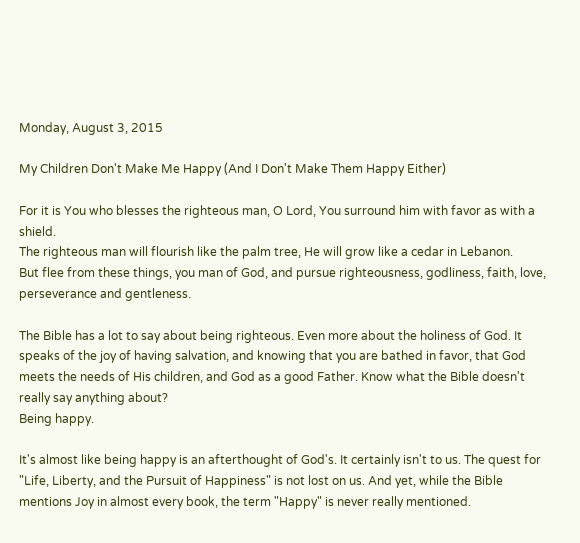Monday, August 3, 2015

My Children Don't Make Me Happy (And I Don't Make Them Happy Either)

For it is You who blesses the righteous man, O Lord, You surround him with favor as with a shield.
The righteous man will flourish like the palm tree, He will grow like a cedar in Lebanon.
But flee from these things, you man of God, and pursue righteousness, godliness, faith, love, perseverance and gentleness.

The Bible has a lot to say about being righteous. Even more about the holiness of God. It speaks of the joy of having salvation, and knowing that you are bathed in favor, that God meets the needs of His children, and God as a good Father. Know what the Bible doesn't really say anything about?
Being happy.

It's almost like being happy is an afterthought of God's. It certainly isn't to us. The quest for "Life, Liberty, and the Pursuit of Happiness" is not lost on us. And yet, while the Bible mentions Joy in almost every book, the term "Happy" is never really mentioned.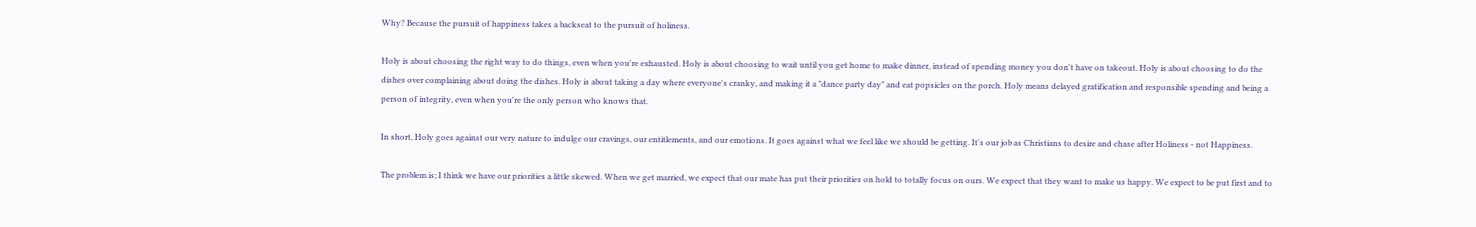Why? Because the pursuit of happiness takes a backseat to the pursuit of holiness.

Holy is about choosing the right way to do things, even when you're exhausted. Holy is about choosing to wait until you get home to make dinner, instead of spending money you don't have on takeout. Holy is about choosing to do the dishes over complaining about doing the dishes. Holy is about taking a day where everyone's cranky, and making it a "dance party day" and eat popsicles on the porch. Holy means delayed gratification and responsible spending and being a person of integrity, even when you're the only person who knows that.

In short, Holy goes against our very nature to indulge our cravings, our entitlements, and our emotions. It goes against what we feel like we should be getting. It's our job as Christians to desire and chase after Holiness - not Happiness.

The problem is; I think we have our priorities a little skewed. When we get married, we expect that our mate has put their priorities on hold to totally focus on ours. We expect that they want to make us happy. We expect to be put first and to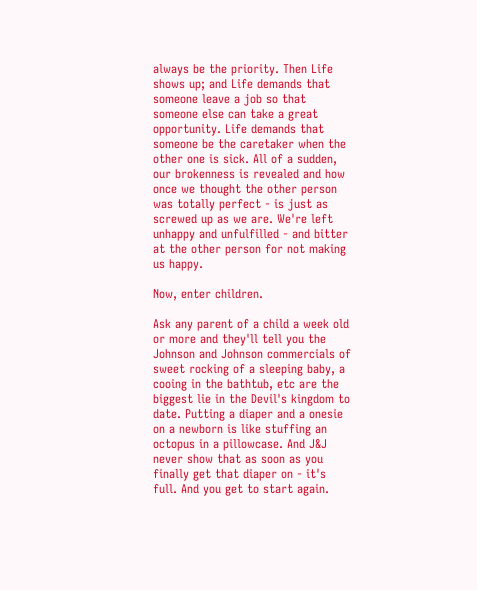always be the priority. Then Life shows up; and Life demands that someone leave a job so that someone else can take a great opportunity. Life demands that someone be the caretaker when the other one is sick. All of a sudden, our brokenness is revealed and how once we thought the other person was totally perfect - is just as screwed up as we are. We're left unhappy and unfulfilled - and bitter at the other person for not making us happy.

Now, enter children.

Ask any parent of a child a week old or more and they'll tell you the Johnson and Johnson commercials of sweet rocking of a sleeping baby, a cooing in the bathtub, etc are the biggest lie in the Devil's kingdom to date. Putting a diaper and a onesie on a newborn is like stuffing an octopus in a pillowcase. And J&J never show that as soon as you finally get that diaper on - it's full. And you get to start again.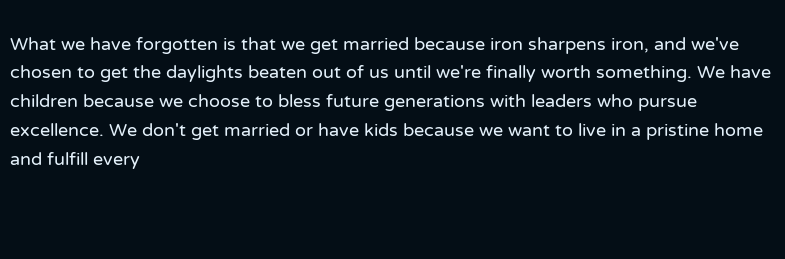What we have forgotten is that we get married because iron sharpens iron, and we've chosen to get the daylights beaten out of us until we're finally worth something. We have children because we choose to bless future generations with leaders who pursue excellence. We don't get married or have kids because we want to live in a pristine home and fulfill every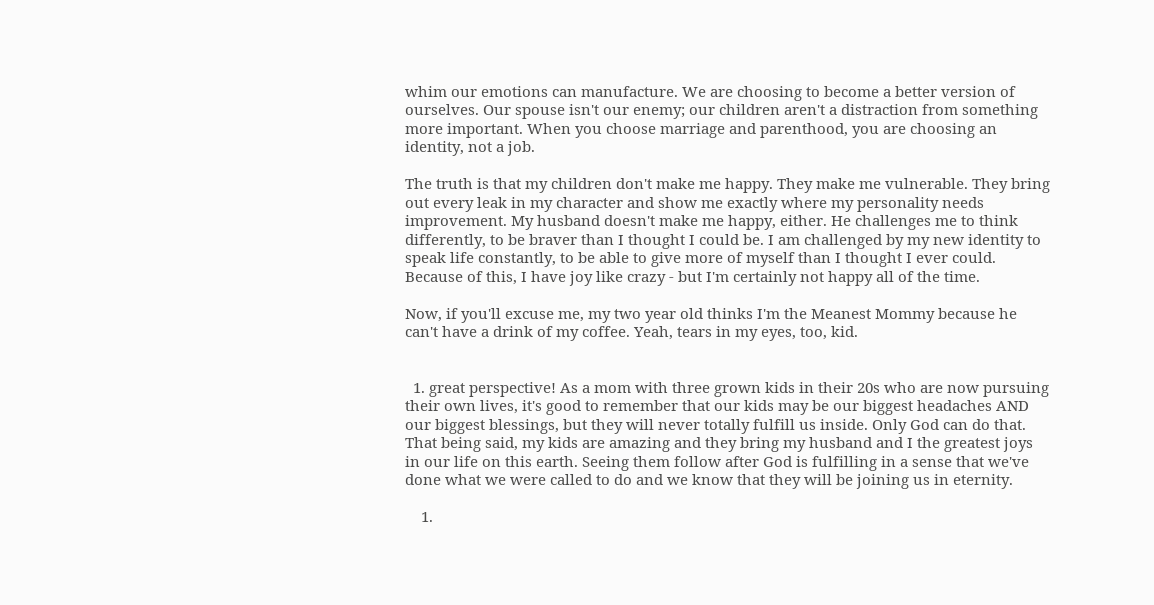whim our emotions can manufacture. We are choosing to become a better version of ourselves. Our spouse isn't our enemy; our children aren't a distraction from something more important. When you choose marriage and parenthood, you are choosing an identity, not a job.

The truth is that my children don't make me happy. They make me vulnerable. They bring out every leak in my character and show me exactly where my personality needs improvement. My husband doesn't make me happy, either. He challenges me to think differently, to be braver than I thought I could be. I am challenged by my new identity to speak life constantly, to be able to give more of myself than I thought I ever could. Because of this, I have joy like crazy - but I'm certainly not happy all of the time.

Now, if you'll excuse me, my two year old thinks I'm the Meanest Mommy because he can't have a drink of my coffee. Yeah, tears in my eyes, too, kid.


  1. great perspective! As a mom with three grown kids in their 20s who are now pursuing their own lives, it's good to remember that our kids may be our biggest headaches AND our biggest blessings, but they will never totally fulfill us inside. Only God can do that. That being said, my kids are amazing and they bring my husband and I the greatest joys in our life on this earth. Seeing them follow after God is fulfilling in a sense that we've done what we were called to do and we know that they will be joining us in eternity.

    1.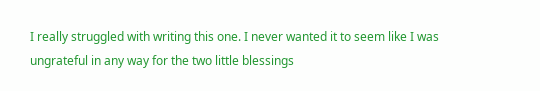I really struggled with writing this one. I never wanted it to seem like I was ungrateful in any way for the two little blessings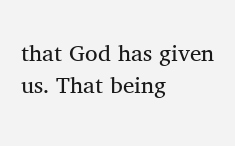that God has given us. That being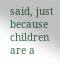said, just because children are a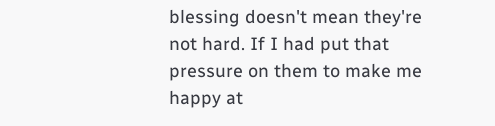blessing doesn't mean they're not hard. If I had put that pressure on them to make me happy at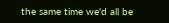the same time we'd all be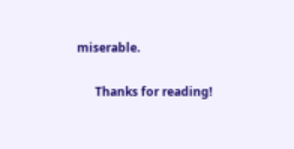miserable.

      Thanks for reading!